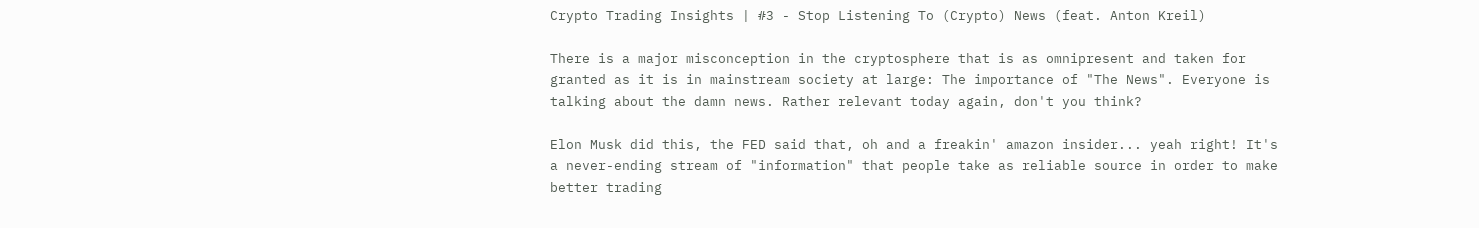Crypto Trading Insights | #3 - Stop Listening To (Crypto) News (feat. Anton Kreil)

There is a major misconception in the cryptosphere that is as omnipresent and taken for granted as it is in mainstream society at large: The importance of "The News". Everyone is talking about the damn news. Rather relevant today again, don't you think?

Elon Musk did this, the FED said that, oh and a freakin' amazon insider... yeah right! It's a never-ending stream of "information" that people take as reliable source in order to make better trading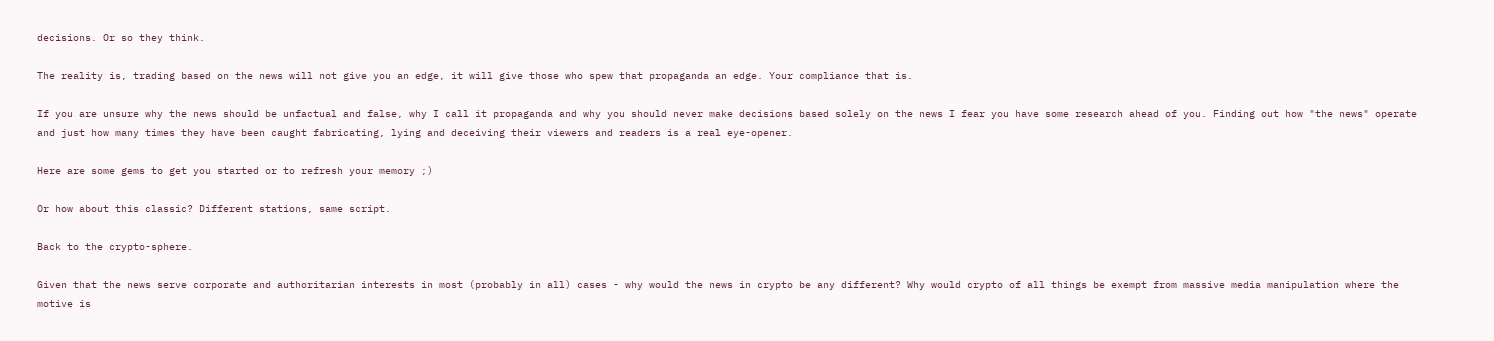decisions. Or so they think.

The reality is, trading based on the news will not give you an edge, it will give those who spew that propaganda an edge. Your compliance that is.

If you are unsure why the news should be unfactual and false, why I call it propaganda and why you should never make decisions based solely on the news I fear you have some research ahead of you. Finding out how "the news" operate and just how many times they have been caught fabricating, lying and deceiving their viewers and readers is a real eye-opener.

Here are some gems to get you started or to refresh your memory ;)

Or how about this classic? Different stations, same script.

Back to the crypto-sphere.

Given that the news serve corporate and authoritarian interests in most (probably in all) cases - why would the news in crypto be any different? Why would crypto of all things be exempt from massive media manipulation where the motive is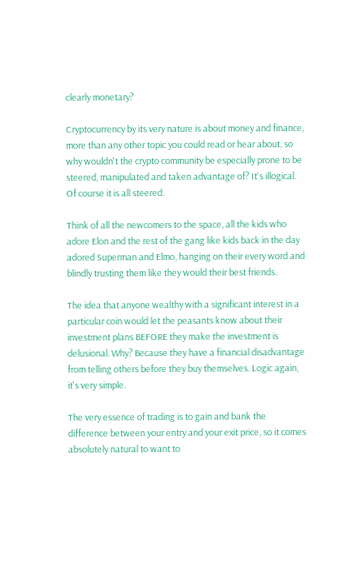clearly monetary?

Cryptocurrency by its very nature is about money and finance, more than any other topic you could read or hear about, so why wouldn't the crypto community be especially prone to be steered, manipulated and taken advantage of? It's illogical. Of course it is all steered.

Think of all the newcomers to the space, all the kids who adore Elon and the rest of the gang like kids back in the day adored Superman and Elmo, hanging on their every word and blindly trusting them like they would their best friends.

The idea that anyone wealthy with a significant interest in a particular coin would let the peasants know about their investment plans BEFORE they make the investment is delusional. Why? Because they have a financial disadvantage from telling others before they buy themselves. Logic again, it's very simple.

The very essence of trading is to gain and bank the difference between your entry and your exit price, so it comes absolutely natural to want to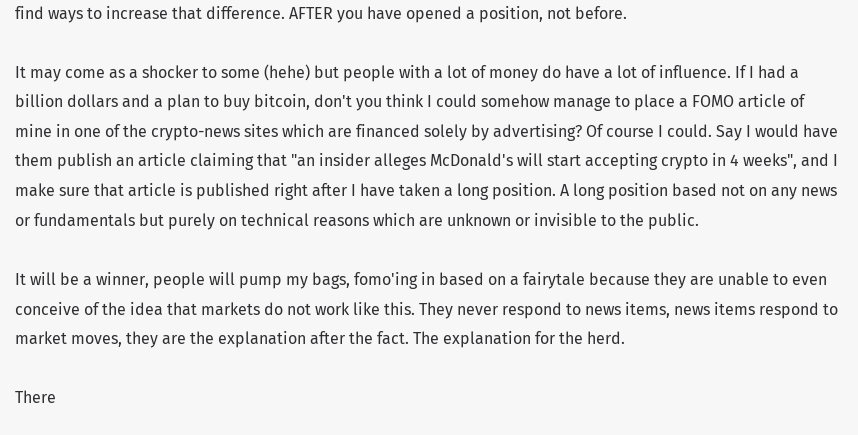find ways to increase that difference. AFTER you have opened a position, not before.

It may come as a shocker to some (hehe) but people with a lot of money do have a lot of influence. If I had a billion dollars and a plan to buy bitcoin, don't you think I could somehow manage to place a FOMO article of mine in one of the crypto-news sites which are financed solely by advertising? Of course I could. Say I would have them publish an article claiming that "an insider alleges McDonald's will start accepting crypto in 4 weeks", and I make sure that article is published right after I have taken a long position. A long position based not on any news or fundamentals but purely on technical reasons which are unknown or invisible to the public.

It will be a winner, people will pump my bags, fomo'ing in based on a fairytale because they are unable to even conceive of the idea that markets do not work like this. They never respond to news items, news items respond to market moves, they are the explanation after the fact. The explanation for the herd.

There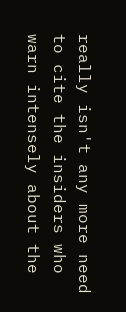really isn't any more need to cite the insiders who warn intensely about the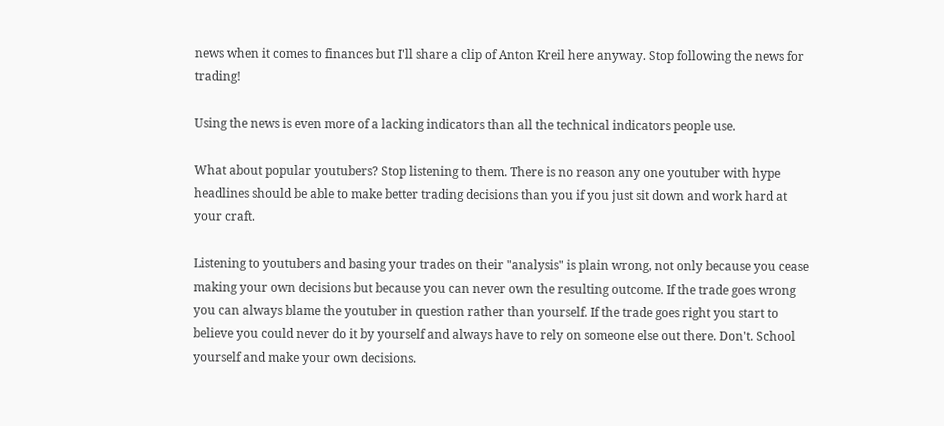news when it comes to finances but I'll share a clip of Anton Kreil here anyway. Stop following the news for trading!

Using the news is even more of a lacking indicators than all the technical indicators people use.

What about popular youtubers? Stop listening to them. There is no reason any one youtuber with hype headlines should be able to make better trading decisions than you if you just sit down and work hard at your craft.

Listening to youtubers and basing your trades on their "analysis" is plain wrong, not only because you cease making your own decisions but because you can never own the resulting outcome. If the trade goes wrong you can always blame the youtuber in question rather than yourself. If the trade goes right you start to believe you could never do it by yourself and always have to rely on someone else out there. Don't. School yourself and make your own decisions.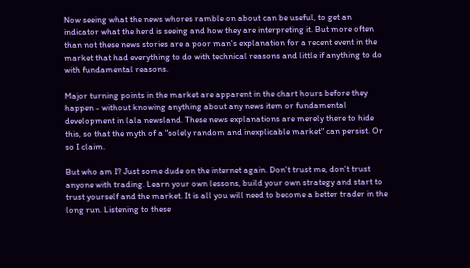Now seeing what the news whores ramble on about can be useful, to get an indicator what the herd is seeing and how they are interpreting it. But more often than not these news stories are a poor man's explanation for a recent event in the market that had everything to do with technical reasons and little if anything to do with fundamental reasons.

Major turning points in the market are apparent in the chart hours before they happen - without knowing anything about any news item or fundamental development in lala newsland. These news explanations are merely there to hide this, so that the myth of a "solely random and inexplicable market" can persist. Or so I claim.

But who am I? Just some dude on the internet again. Don't trust me, don't trust anyone with trading. Learn your own lessons, build your own strategy and start to trust yourself and the market. It is all you will need to become a better trader in the long run. Listening to these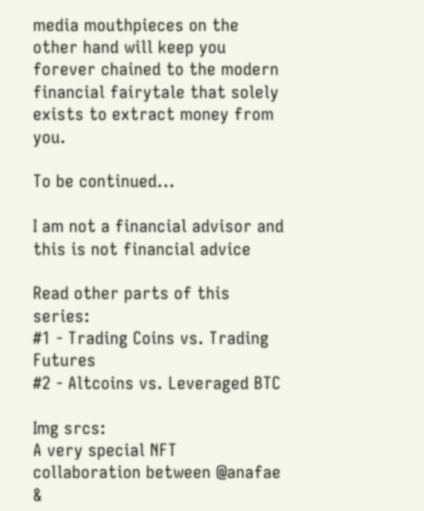media mouthpieces on the other hand will keep you forever chained to the modern financial fairytale that solely exists to extract money from you.

To be continued...

I am not a financial advisor and this is not financial advice

Read other parts of this series:
#1 - Trading Coins vs. Trading Futures
#2 - Altcoins vs. Leveraged BTC

Img srcs:
A very special NFT collaboration between @anafae &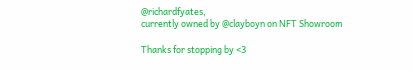@richardfyates,
currently owned by @clayboyn on NFT Showroom

Thanks for stopping by <3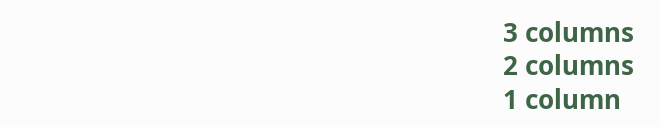3 columns
2 columns
1 column